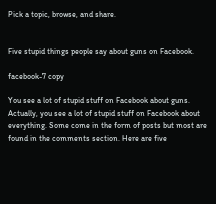Pick a topic, browse, and share.


Five stupid things people say about guns on Facebook.

facebook-7 copy

You see a lot of stupid stuff on Facebook about guns. Actually, you see a lot of stupid stuff on Facebook about everything. Some come in the form of posts but most are found in the comments section. Here are five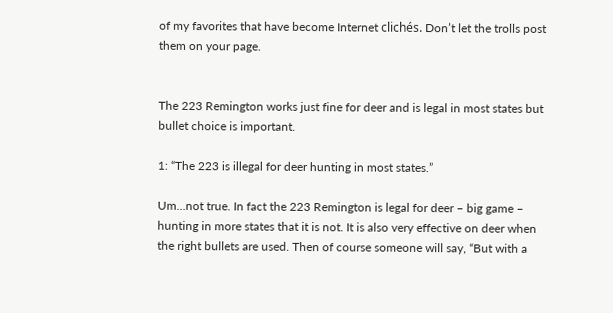of my favorites that have become Internet clichés. Don’t let the trolls post them on your page.


The 223 Remington works just fine for deer and is legal in most states but bullet choice is important.

1: “The 223 is illegal for deer hunting in most states.”

Um…not true. In fact the 223 Remington is legal for deer – big game – hunting in more states that it is not. It is also very effective on deer when the right bullets are used. Then of course someone will say, “But with a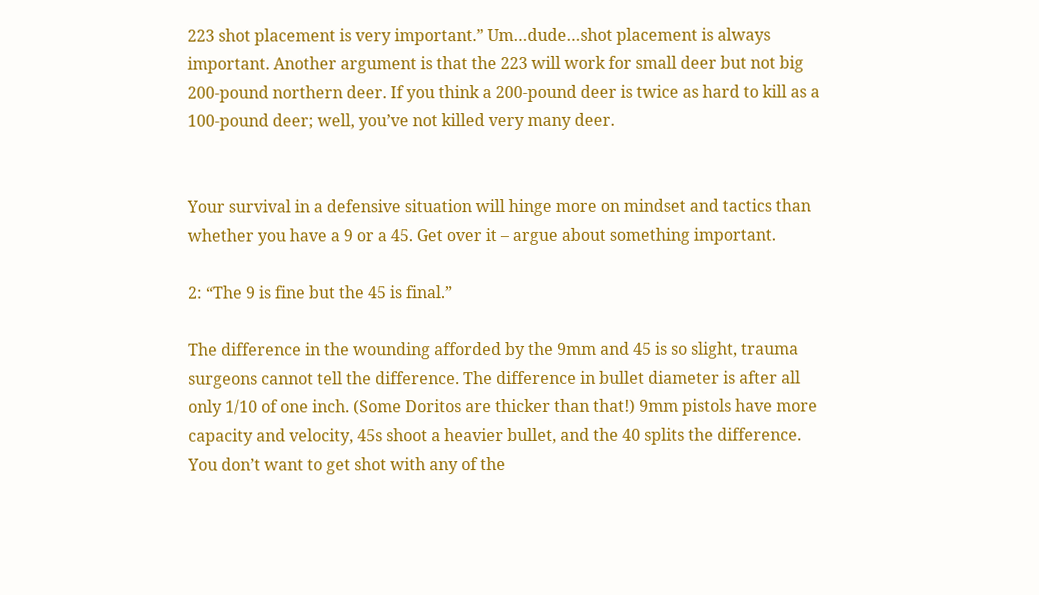223 shot placement is very important.” Um…dude…shot placement is always important. Another argument is that the 223 will work for small deer but not big 200-pound northern deer. If you think a 200-pound deer is twice as hard to kill as a 100-pound deer; well, you’ve not killed very many deer.


Your survival in a defensive situation will hinge more on mindset and tactics than whether you have a 9 or a 45. Get over it – argue about something important.

2: “The 9 is fine but the 45 is final.”

The difference in the wounding afforded by the 9mm and 45 is so slight, trauma surgeons cannot tell the difference. The difference in bullet diameter is after all only 1/10 of one inch. (Some Doritos are thicker than that!) 9mm pistols have more capacity and velocity, 45s shoot a heavier bullet, and the 40 splits the difference. You don’t want to get shot with any of the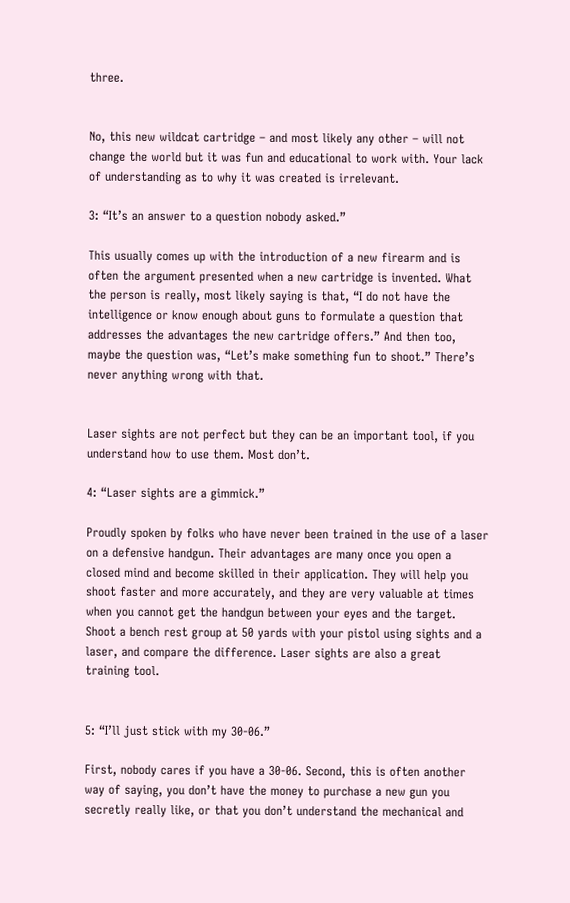three.


No, this new wildcat cartridge – and most likely any other – will not change the world but it was fun and educational to work with. Your lack of understanding as to why it was created is irrelevant.

3: “It’s an answer to a question nobody asked.”

This usually comes up with the introduction of a new firearm and is often the argument presented when a new cartridge is invented. What the person is really, most likely saying is that, “I do not have the intelligence or know enough about guns to formulate a question that addresses the advantages the new cartridge offers.” And then too, maybe the question was, “Let’s make something fun to shoot.” There’s never anything wrong with that.


Laser sights are not perfect but they can be an important tool, if you understand how to use them. Most don’t.

4: “Laser sights are a gimmick.”

Proudly spoken by folks who have never been trained in the use of a laser on a defensive handgun. Their advantages are many once you open a closed mind and become skilled in their application. They will help you shoot faster and more accurately, and they are very valuable at times when you cannot get the handgun between your eyes and the target. Shoot a bench rest group at 50 yards with your pistol using sights and a laser, and compare the difference. Laser sights are also a great training tool.


5: “I’ll just stick with my 30-06.”

First, nobody cares if you have a 30-06. Second, this is often another way of saying, you don’t have the money to purchase a new gun you secretly really like, or that you don’t understand the mechanical and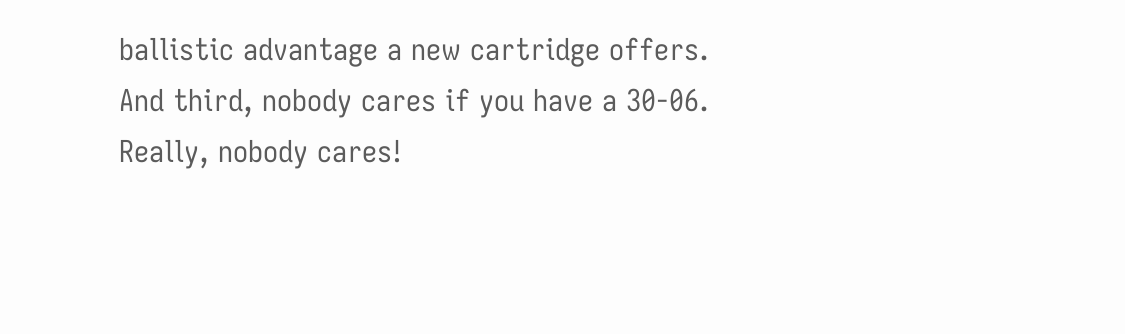ballistic advantage a new cartridge offers. And third, nobody cares if you have a 30-06. Really, nobody cares!